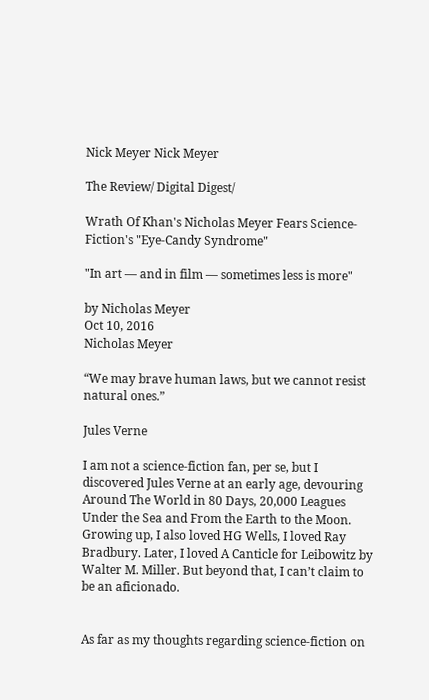Nick Meyer Nick Meyer

The Review/ Digital Digest/

Wrath Of Khan's Nicholas Meyer Fears Science-Fiction's "Eye-Candy Syndrome"

"In art — and in film — sometimes less is more"

by Nicholas Meyer
Oct 10, 2016
Nicholas Meyer

“We may brave human laws, but we cannot resist natural ones.”

Jules Verne

I am not a science-fiction fan, per se, but I discovered Jules Verne at an early age, devouring Around The World in 80 Days, 20,000 Leagues Under the Sea and From the Earth to the Moon. Growing up, I also loved HG Wells, I loved Ray Bradbury. Later, I loved A Canticle for Leibowitz by Walter M. Miller. But beyond that, I can’t claim to be an aficionado.


As far as my thoughts regarding science-fiction on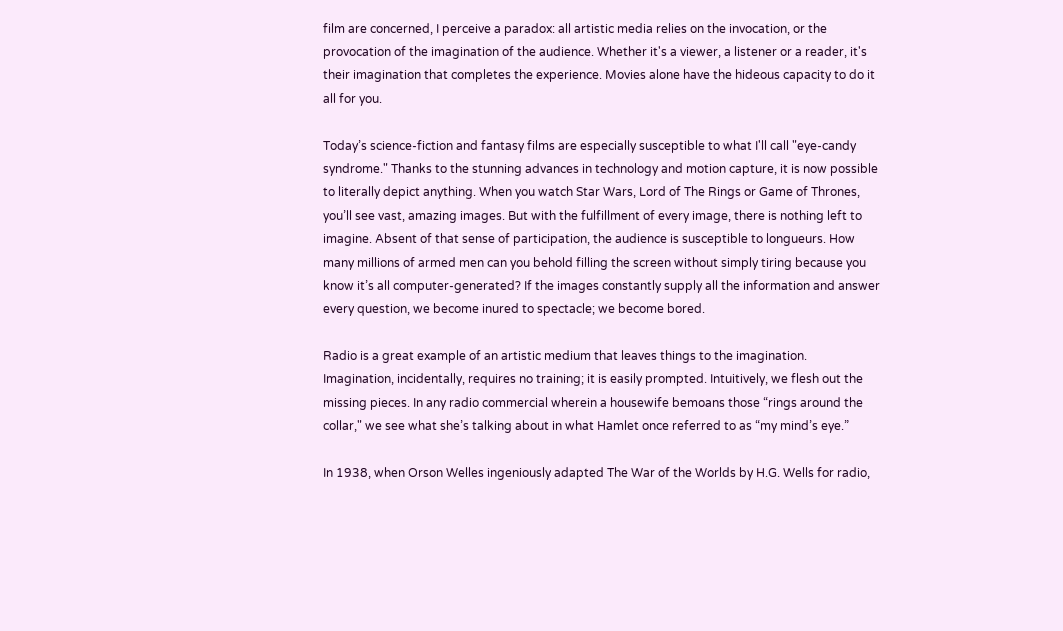film are concerned, I perceive a paradox: all artistic media relies on the invocation, or the provocation of the imagination of the audience. Whether it's a viewer, a listener or a reader, it's their imagination that completes the experience. Movies alone have the hideous capacity to do it all for you.

Today’s science-fiction and fantasy films are especially susceptible to what I'll call "eye-candy syndrome." Thanks to the stunning advances in technology and motion capture, it is now possible to literally depict anything. When you watch Star Wars, Lord of The Rings or Game of Thrones, you’ll see vast, amazing images. But with the fulfillment of every image, there is nothing left to imagine. Absent of that sense of participation, the audience is susceptible to longueurs. How many millions of armed men can you behold filling the screen without simply tiring because you know it’s all computer-generated? If the images constantly supply all the information and answer every question, we become inured to spectacle; we become bored.

Radio is a great example of an artistic medium that leaves things to the imagination. Imagination, incidentally, requires no training; it is easily prompted. Intuitively, we flesh out the missing pieces. In any radio commercial wherein a housewife bemoans those “rings around the collar," we see what she’s talking about in what Hamlet once referred to as “my mind’s eye.”

In 1938, when Orson Welles ingeniously adapted The War of the Worlds by H.G. Wells for radio,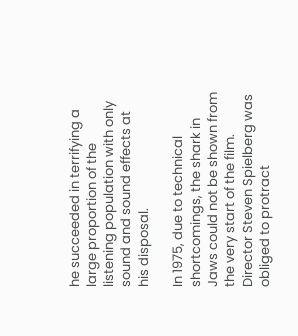he succeeded in terrifying a large proportion of the listening population with only sound and sound effects at his disposal.

In 1975, due to technical shortcomings, the shark in Jaws could not be shown from the very start of the film. Director Steven Spielberg was obliged to protract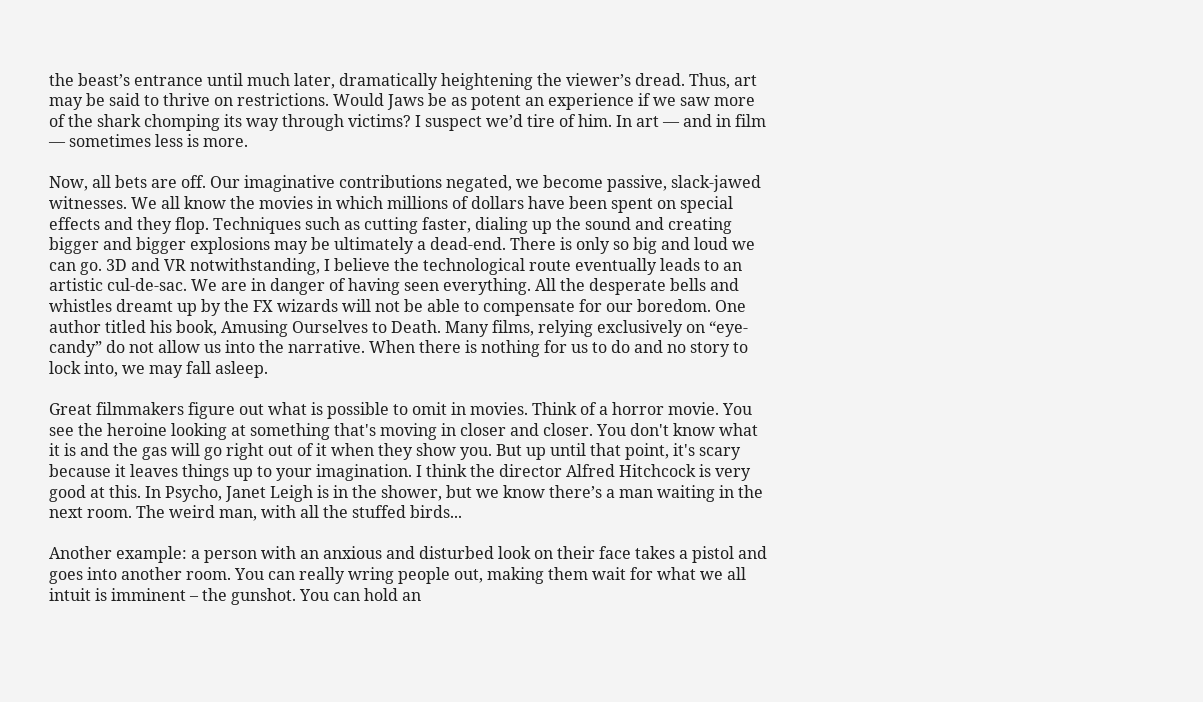the beast’s entrance until much later, dramatically heightening the viewer’s dread. Thus, art may be said to thrive on restrictions. Would Jaws be as potent an experience if we saw more of the shark chomping its way through victims? I suspect we’d tire of him. In art — and in film — sometimes less is more.

Now, all bets are off. Our imaginative contributions negated, we become passive, slack-jawed witnesses. We all know the movies in which millions of dollars have been spent on special effects and they flop. Techniques such as cutting faster, dialing up the sound and creating bigger and bigger explosions may be ultimately a dead-end. There is only so big and loud we can go. 3D and VR notwithstanding, I believe the technological route eventually leads to an artistic cul-de-sac. We are in danger of having seen everything. All the desperate bells and whistles dreamt up by the FX wizards will not be able to compensate for our boredom. One author titled his book, Amusing Ourselves to Death. Many films, relying exclusively on “eye-candy” do not allow us into the narrative. When there is nothing for us to do and no story to lock into, we may fall asleep.

Great filmmakers figure out what is possible to omit in movies. Think of a horror movie. You see the heroine looking at something that's moving in closer and closer. You don't know what it is and the gas will go right out of it when they show you. But up until that point, it's scary because it leaves things up to your imagination. I think the director Alfred Hitchcock is very good at this. In Psycho, Janet Leigh is in the shower, but we know there’s a man waiting in the next room. The weird man, with all the stuffed birds...

Another example: a person with an anxious and disturbed look on their face takes a pistol and goes into another room. You can really wring people out, making them wait for what we all intuit is imminent – the gunshot. You can hold an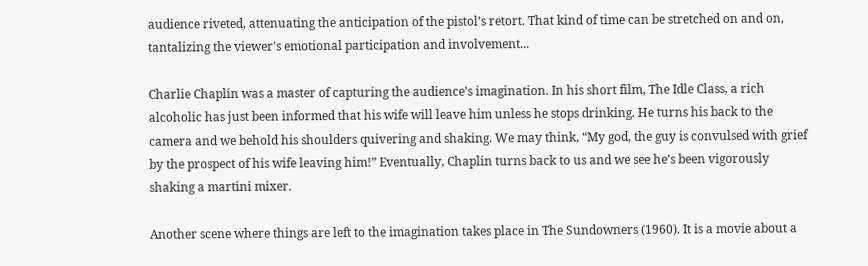audience riveted, attenuating the anticipation of the pistol’s retort. That kind of time can be stretched on and on, tantalizing the viewer's emotional participation and involvement...

Charlie Chaplin was a master of capturing the audience’s imagination. In his short film, The Idle Class, a rich alcoholic has just been informed that his wife will leave him unless he stops drinking. He turns his back to the camera and we behold his shoulders quivering and shaking. We may think, “My god, the guy is convulsed with grief by the prospect of his wife leaving him!” Eventually, Chaplin turns back to us and we see he’s been vigorously shaking a martini mixer.

Another scene where things are left to the imagination takes place in The Sundowners (1960). It is a movie about a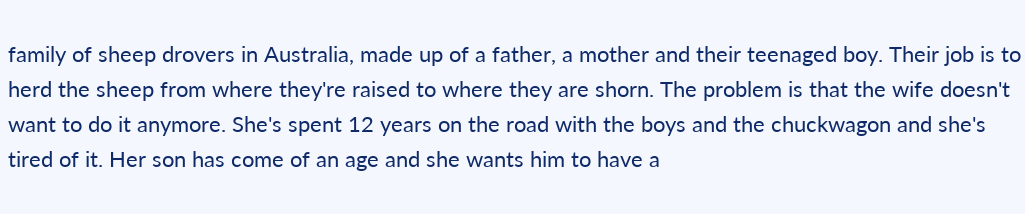family of sheep drovers in Australia, made up of a father, a mother and their teenaged boy. Their job is to herd the sheep from where they're raised to where they are shorn. The problem is that the wife doesn't want to do it anymore. She's spent 12 years on the road with the boys and the chuckwagon and she's tired of it. Her son has come of an age and she wants him to have a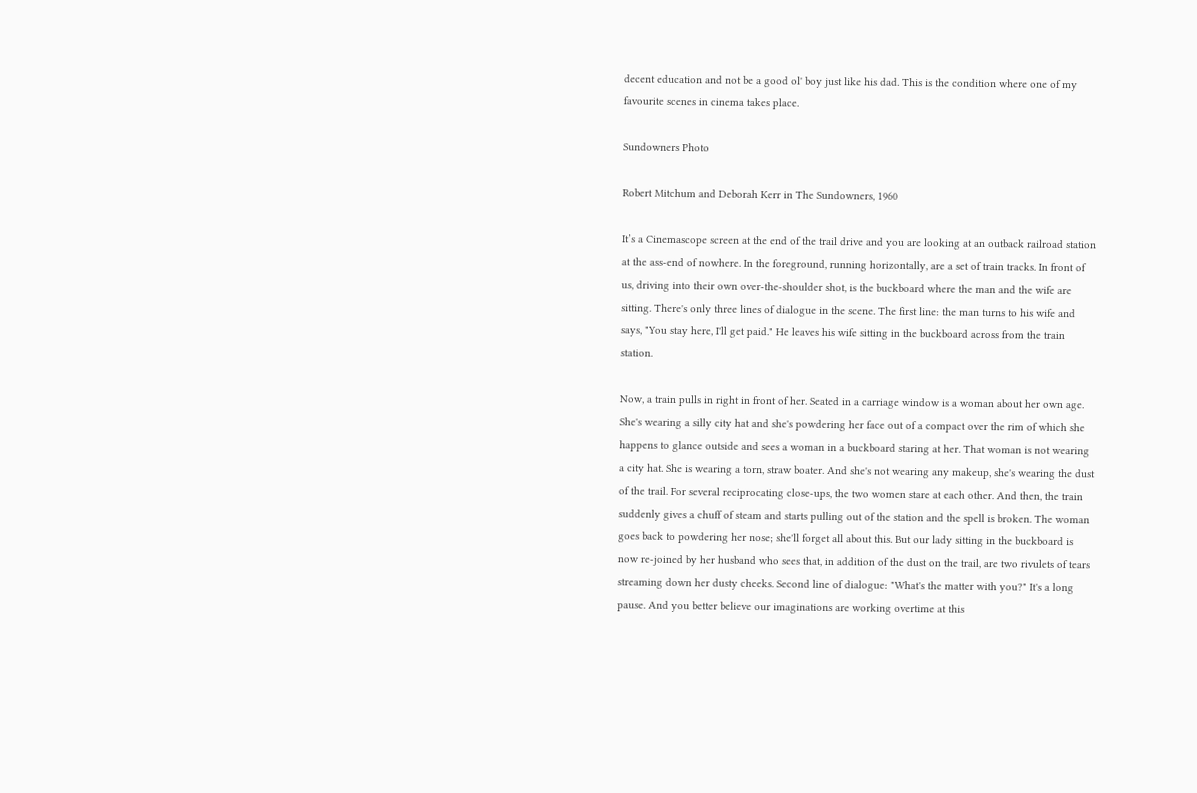decent education and not be a good ol' boy just like his dad. This is the condition where one of my favourite scenes in cinema takes place.

Sundowners Photo

Robert Mitchum and Deborah Kerr in The Sundowners, 1960

It’s a Cinemascope screen at the end of the trail drive and you are looking at an outback railroad station at the ass-end of nowhere. In the foreground, running horizontally, are a set of train tracks. In front of us, driving into their own over-the-shoulder shot, is the buckboard where the man and the wife are sitting. There's only three lines of dialogue in the scene. The first line: the man turns to his wife and says, "You stay here, I'll get paid." He leaves his wife sitting in the buckboard across from the train station.

Now, a train pulls in right in front of her. Seated in a carriage window is a woman about her own age. She's wearing a silly city hat and she's powdering her face out of a compact over the rim of which she happens to glance outside and sees a woman in a buckboard staring at her. That woman is not wearing a city hat. She is wearing a torn, straw boater. And she's not wearing any makeup, she's wearing the dust of the trail. For several reciprocating close-ups, the two women stare at each other. And then, the train suddenly gives a chuff of steam and starts pulling out of the station and the spell is broken. The woman goes back to powdering her nose; she'll forget all about this. But our lady sitting in the buckboard is now re-joined by her husband who sees that, in addition of the dust on the trail, are two rivulets of tears streaming down her dusty cheeks. Second line of dialogue: "What's the matter with you?" It's a long pause. And you better believe our imaginations are working overtime at this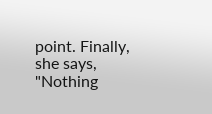point. Finally, she says, "Nothing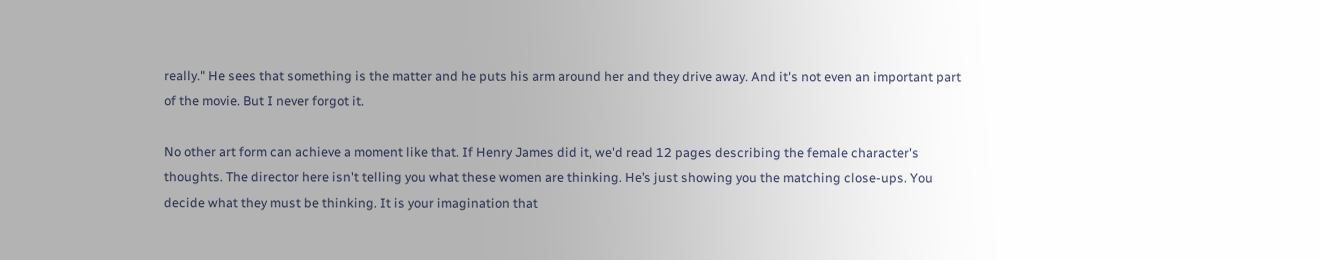really." He sees that something is the matter and he puts his arm around her and they drive away. And it's not even an important part of the movie. But I never forgot it.

No other art form can achieve a moment like that. If Henry James did it, we'd read 12 pages describing the female character's thoughts. The director here isn't telling you what these women are thinking. He’s just showing you the matching close-ups. You decide what they must be thinking. It is your imagination that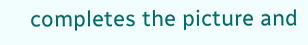completes the picture and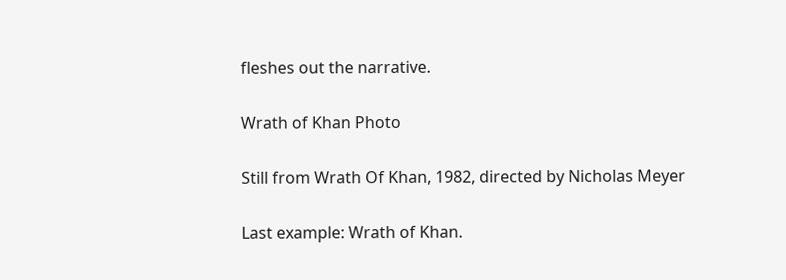fleshes out the narrative.

Wrath of Khan Photo

Still from Wrath Of Khan, 1982, directed by Nicholas Meyer

Last example: Wrath of Khan.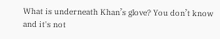What is underneath Khan’s glove? You don’t know and it's not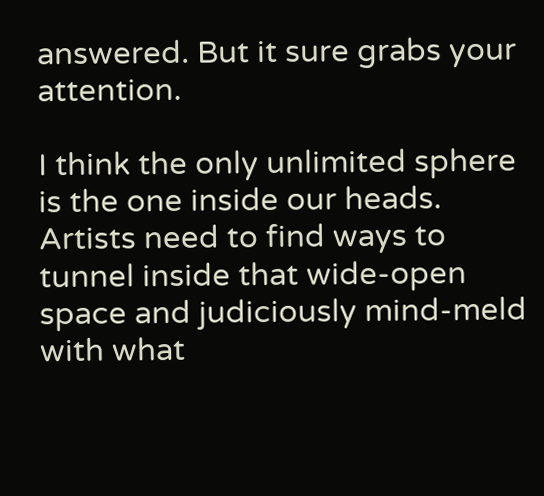answered. But it sure grabs your attention.

I think the only unlimited sphere is the one inside our heads. Artists need to find ways to tunnel inside that wide-open space and judiciously mind-meld with what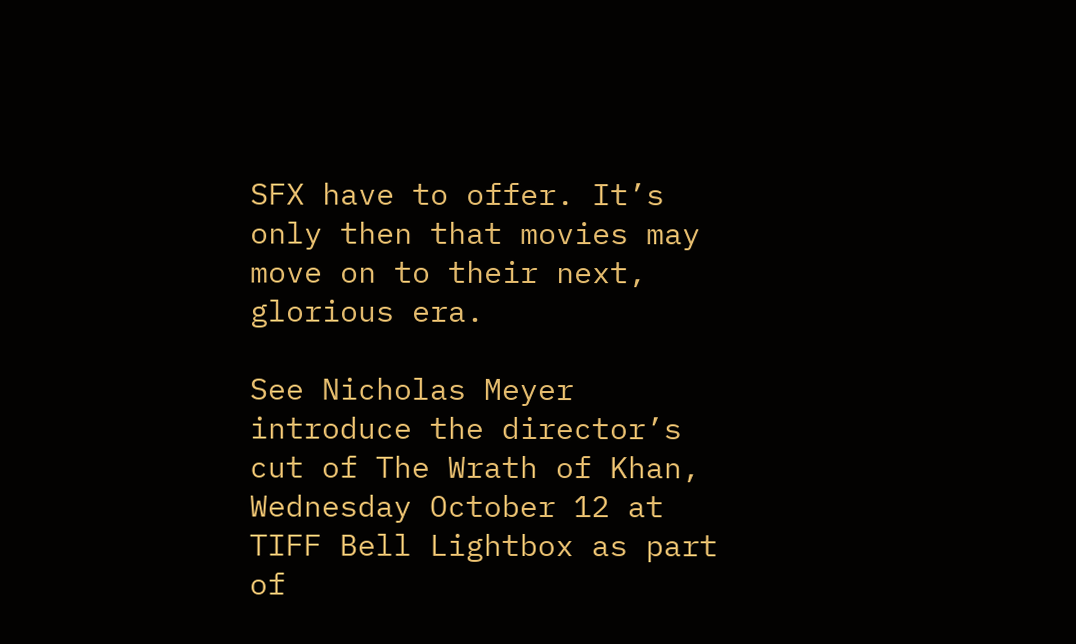SFX have to offer. It’s only then that movies may move on to their next, glorious era.

See Nicholas Meyer introduce the director’s cut of The Wrath of Khan, Wednesday October 12 at TIFF Bell Lightbox as part of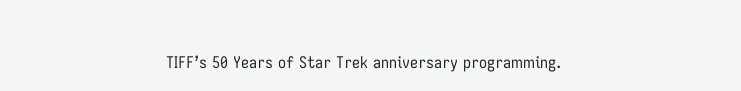TIFF’s 50 Years of Star Trek anniversary programming.